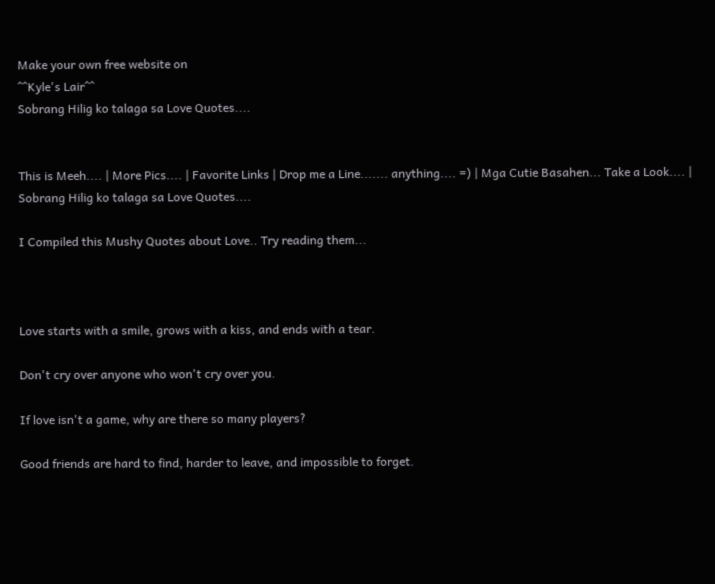Make your own free website on
^^Kyle's Lair^^
Sobrang Hilig ko talaga sa Love Quotes....


This is Meeh.... | More Pics.... | Favorite Links | Drop me a Line....... anything.... =) | Mga Cutie Basahen... Take a Look.... | Sobrang Hilig ko talaga sa Love Quotes....

I Compiled this Mushy Quotes about Love.. Try reading them...



Love starts with a smile, grows with a kiss, and ends with a tear.

Don't cry over anyone who won't cry over you.

If love isn't a game, why are there so many players?

Good friends are hard to find, harder to leave, and impossible to forget.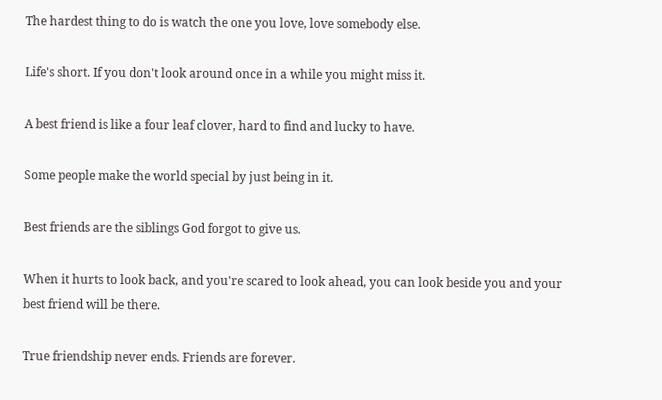The hardest thing to do is watch the one you love, love somebody else.

Life's short. If you don't look around once in a while you might miss it.

A best friend is like a four leaf clover, hard to find and lucky to have.

Some people make the world special by just being in it.

Best friends are the siblings God forgot to give us.

When it hurts to look back, and you're scared to look ahead, you can look beside you and your best friend will be there.

True friendship never ends. Friends are forever.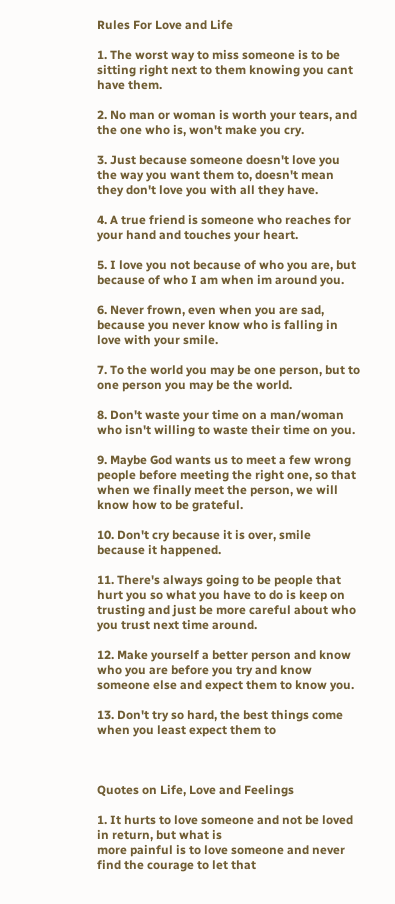Rules For Love and Life

1. The worst way to miss someone is to be sitting right next to them knowing you cant have them.

2. No man or woman is worth your tears, and the one who is, won't make you cry.

3. Just because someone doesn't love you the way you want them to, doesn't mean they don't love you with all they have.

4. A true friend is someone who reaches for your hand and touches your heart.

5. I love you not because of who you are, but because of who I am when im around you.

6. Never frown, even when you are sad, because you never know who is falling in love with your smile.

7. To the world you may be one person, but to one person you may be the world.

8. Don't waste your time on a man/woman who isn't willing to waste their time on you.

9. Maybe God wants us to meet a few wrong people before meeting the right one, so that when we finally meet the person, we will know how to be grateful.

10. Don't cry because it is over, smile because it happened.

11. There's always going to be people that hurt you so what you have to do is keep on trusting and just be more careful about who you trust next time around.

12. Make yourself a better person and know who you are before you try and know someone else and expect them to know you.

13. Don't try so hard, the best things come when you least expect them to



Quotes on Life, Love and Feelings

1. It hurts to love someone and not be loved in return, but what is
more painful is to love someone and never find the courage to let that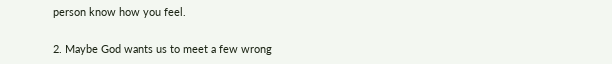person know how you feel.

2. Maybe God wants us to meet a few wrong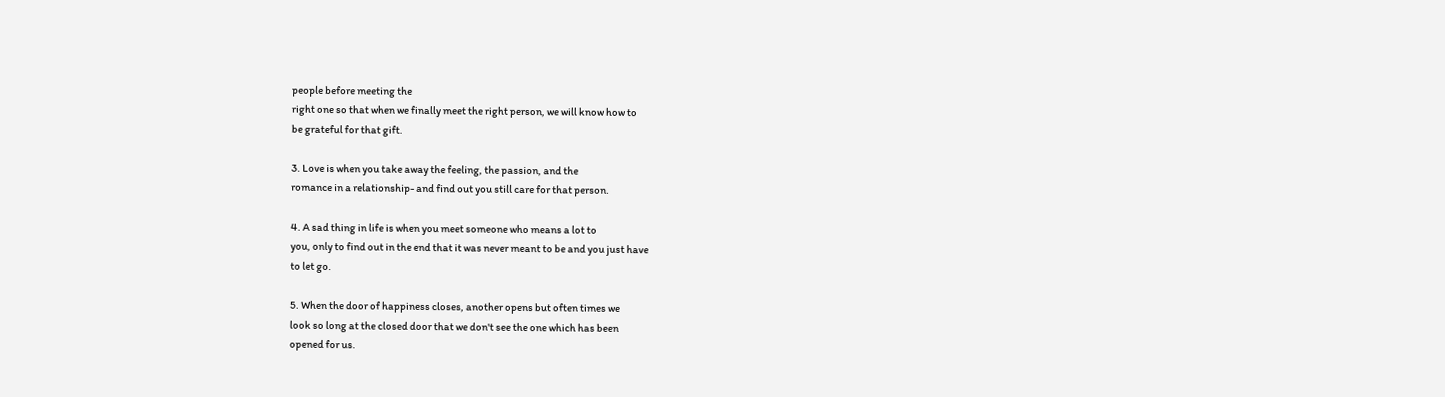people before meeting the
right one so that when we finally meet the right person, we will know how to
be grateful for that gift.

3. Love is when you take away the feeling, the passion, and the
romance in a relationship- and find out you still care for that person.

4. A sad thing in life is when you meet someone who means a lot to
you, only to find out in the end that it was never meant to be and you just have
to let go.

5. When the door of happiness closes, another opens but often times we
look so long at the closed door that we don't see the one which has been
opened for us.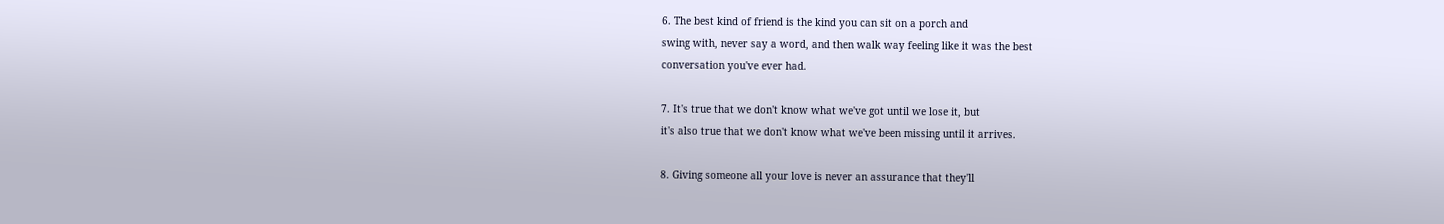6. The best kind of friend is the kind you can sit on a porch and
swing with, never say a word, and then walk way feeling like it was the best
conversation you've ever had.

7. It's true that we don't know what we've got until we lose it, but
it's also true that we don't know what we've been missing until it arrives.

8. Giving someone all your love is never an assurance that they'll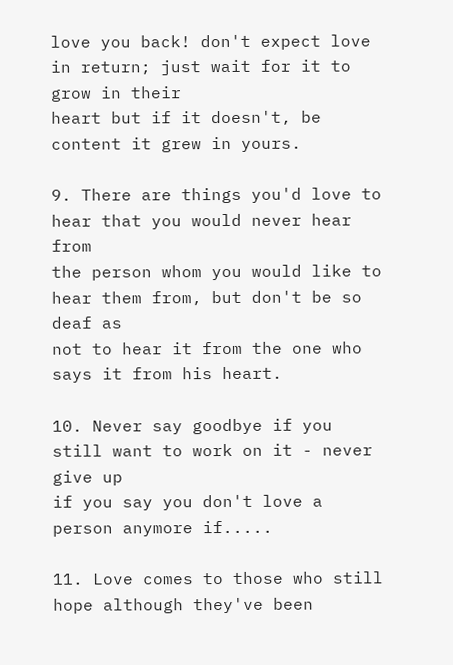love you back! don't expect love in return; just wait for it to grow in their
heart but if it doesn't, be content it grew in yours.

9. There are things you'd love to hear that you would never hear from
the person whom you would like to hear them from, but don't be so deaf as
not to hear it from the one who says it from his heart.

10. Never say goodbye if you still want to work on it - never give up
if you say you don't love a person anymore if.....

11. Love comes to those who still hope although they've been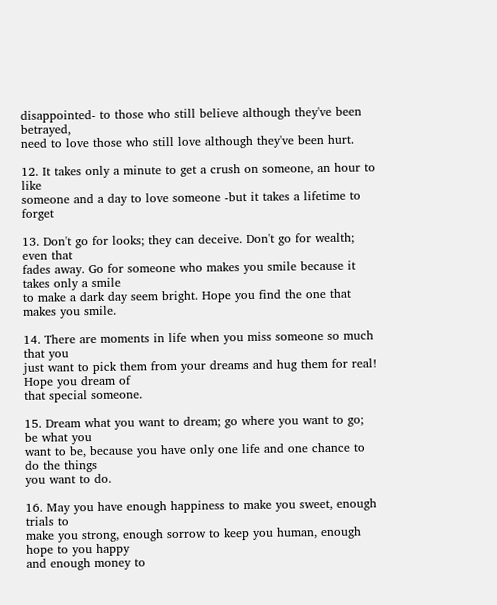disappointed- to those who still believe although they've been betrayed,
need to love those who still love although they've been hurt.

12. It takes only a minute to get a crush on someone, an hour to like
someone and a day to love someone -but it takes a lifetime to forget

13. Don't go for looks; they can deceive. Don't go for wealth; even that
fades away. Go for someone who makes you smile because it takes only a smile
to make a dark day seem bright. Hope you find the one that makes you smile.

14. There are moments in life when you miss someone so much that you
just want to pick them from your dreams and hug them for real! Hope you dream of
that special someone.

15. Dream what you want to dream; go where you want to go; be what you
want to be, because you have only one life and one chance to do the things
you want to do.

16. May you have enough happiness to make you sweet, enough trials to
make you strong, enough sorrow to keep you human, enough hope to you happy
and enough money to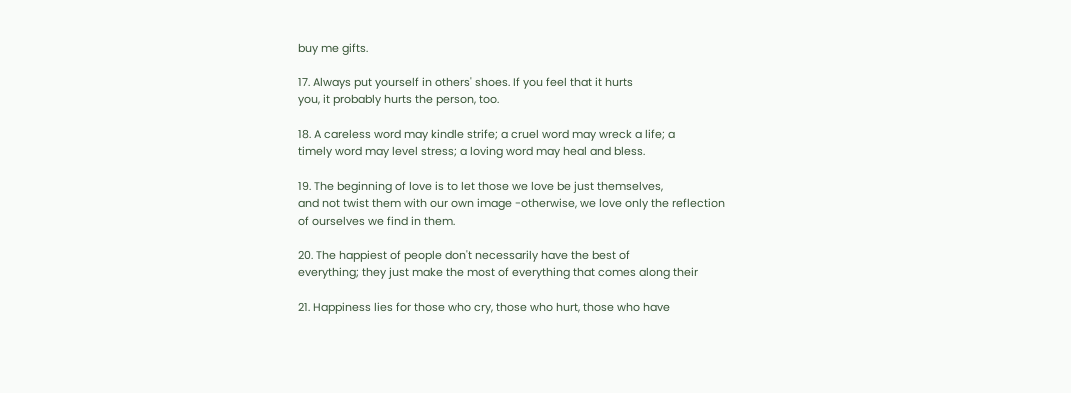buy me gifts.

17. Always put yourself in others' shoes. If you feel that it hurts
you, it probably hurts the person, too.

18. A careless word may kindle strife; a cruel word may wreck a life; a
timely word may level stress; a loving word may heal and bless.

19. The beginning of love is to let those we love be just themselves,
and not twist them with our own image -otherwise, we love only the reflection
of ourselves we find in them.

20. The happiest of people don't necessarily have the best of
everything; they just make the most of everything that comes along their

21. Happiness lies for those who cry, those who hurt, those who have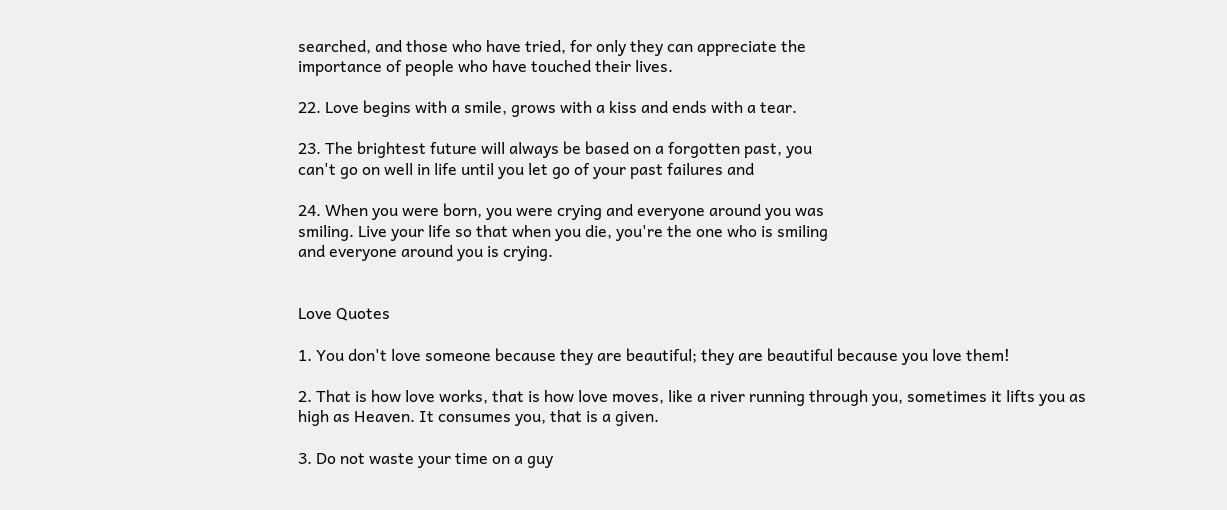searched, and those who have tried, for only they can appreciate the
importance of people who have touched their lives.

22. Love begins with a smile, grows with a kiss and ends with a tear.

23. The brightest future will always be based on a forgotten past, you
can't go on well in life until you let go of your past failures and

24. When you were born, you were crying and everyone around you was
smiling. Live your life so that when you die, you're the one who is smiling
and everyone around you is crying.


Love Quotes

1. You don't love someone because they are beautiful; they are beautiful because you love them!

2. That is how love works, that is how love moves, like a river running through you, sometimes it lifts you as high as Heaven. It consumes you, that is a given.

3. Do not waste your time on a guy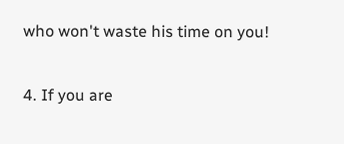who won't waste his time on you!

4. If you are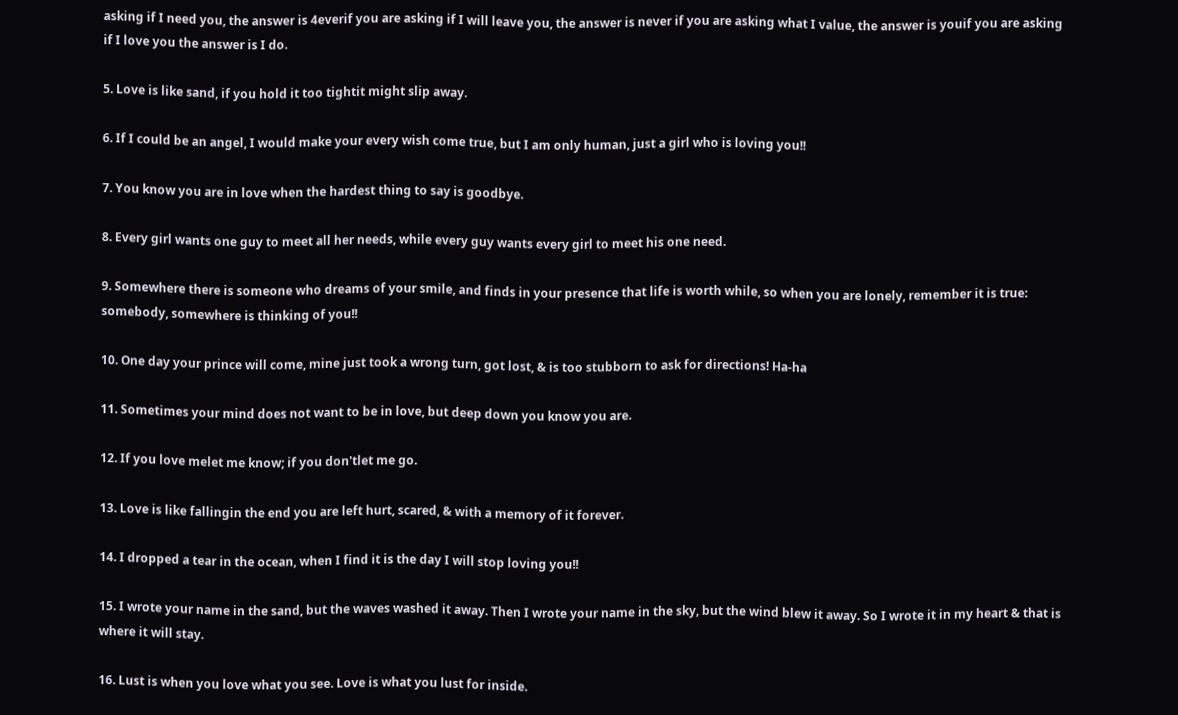asking if I need you, the answer is 4everif you are asking if I will leave you, the answer is never if you are asking what I value, the answer is youif you are asking if I love you the answer is I do.

5. Love is like sand, if you hold it too tightit might slip away.

6. If I could be an angel, I would make your every wish come true, but I am only human, just a girl who is loving you!!

7. You know you are in love when the hardest thing to say is goodbye.

8. Every girl wants one guy to meet all her needs, while every guy wants every girl to meet his one need.

9. Somewhere there is someone who dreams of your smile, and finds in your presence that life is worth while, so when you are lonely, remember it is true: somebody, somewhere is thinking of you!!

10. One day your prince will come, mine just took a wrong turn, got lost, & is too stubborn to ask for directions! Ha-ha

11. Sometimes your mind does not want to be in love, but deep down you know you are.

12. If you love melet me know; if you don'tlet me go.

13. Love is like fallingin the end you are left hurt, scared, & with a memory of it forever.

14. I dropped a tear in the ocean, when I find it is the day I will stop loving you!!

15. I wrote your name in the sand, but the waves washed it away. Then I wrote your name in the sky, but the wind blew it away. So I wrote it in my heart & that is where it will stay.

16. Lust is when you love what you see. Love is what you lust for inside.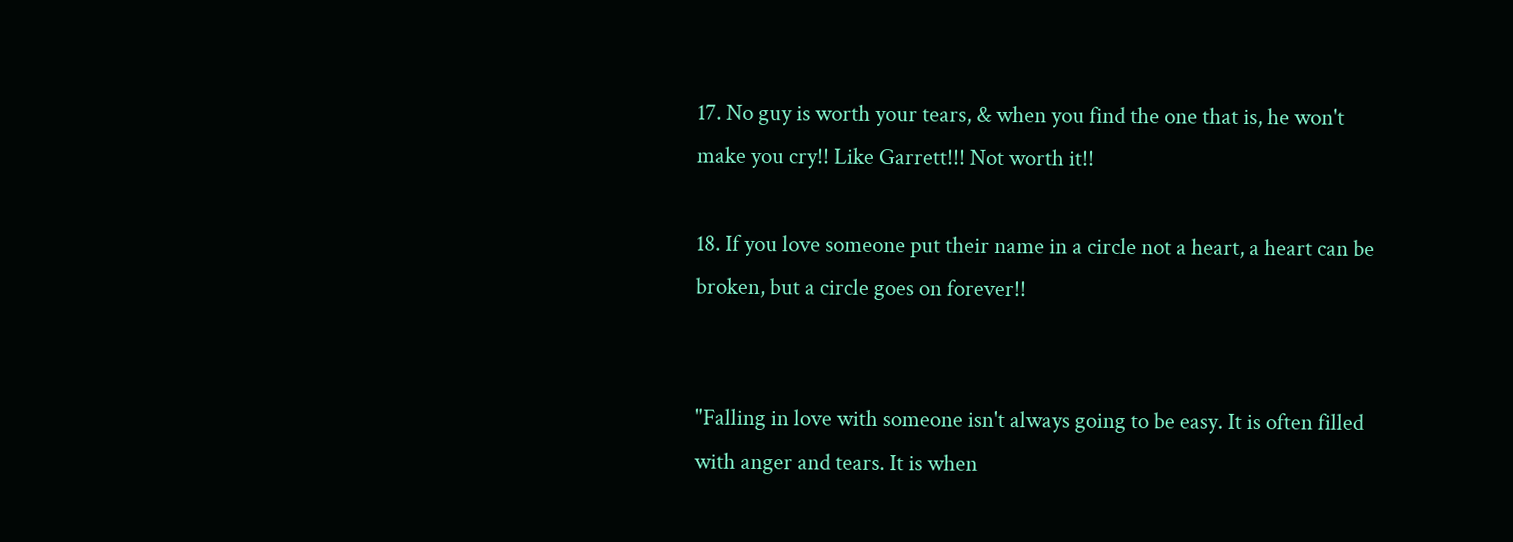17. No guy is worth your tears, & when you find the one that is, he won't make you cry!! Like Garrett!!! Not worth it!!

18. If you love someone put their name in a circle not a heart, a heart can be broken, but a circle goes on forever!!


"Falling in love with someone isn't always going to be easy. It is often filled with anger and tears. It is when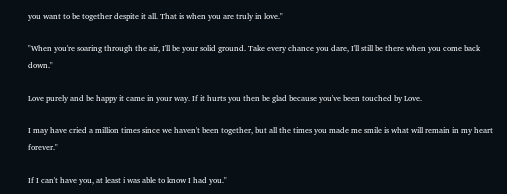you want to be together despite it all. That is when you are truly in love."

"When you're soaring through the air, I'll be your solid ground. Take every chance you dare, I'll still be there when you come back down."

Love purely and be happy it came in your way. If it hurts you then be glad because you've been touched by Love.

I may have cried a million times since we haven't been together, but all the times you made me smile is what will remain in my heart forever."

If I can't have you, at least i was able to know I had you."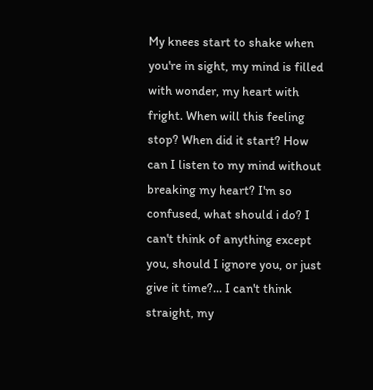My knees start to shake when you're in sight, my mind is filled with wonder, my heart with fright. When will this feeling stop? When did it start? How can I listen to my mind without breaking my heart? I'm so confused, what should i do? I can't think of anything except you, should I ignore you, or just give it time?... I can't think straight, my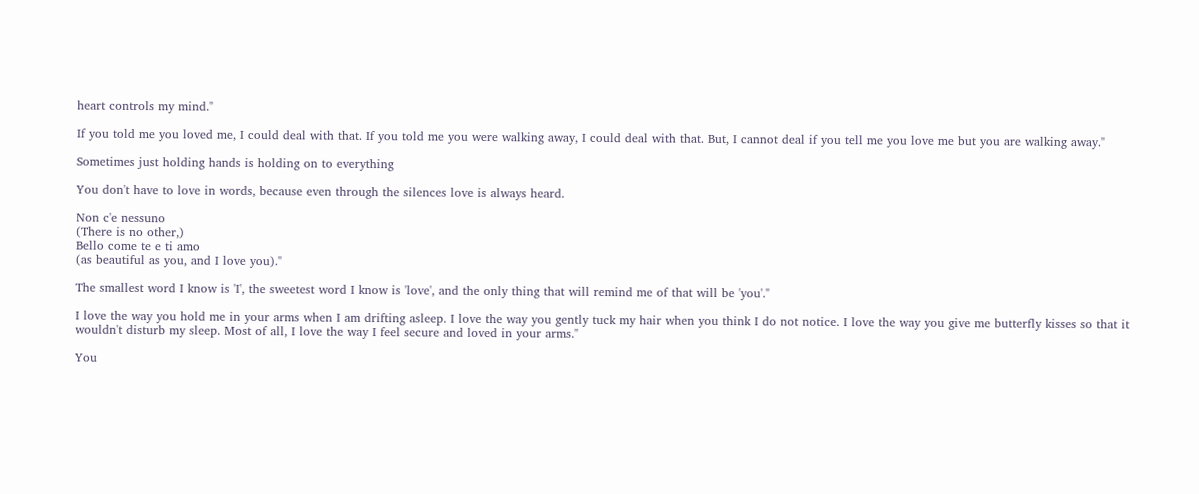heart controls my mind."

If you told me you loved me, I could deal with that. If you told me you were walking away, I could deal with that. But, I cannot deal if you tell me you love me but you are walking away."

Sometimes just holding hands is holding on to everything

You don't have to love in words, because even through the silences love is always heard.

Non c'e nessuno
(There is no other,)
Bello come te e ti amo
(as beautiful as you, and I love you)."

The smallest word I know is 'I', the sweetest word I know is 'love', and the only thing that will remind me of that will be 'you'."

I love the way you hold me in your arms when I am drifting asleep. I love the way you gently tuck my hair when you think I do not notice. I love the way you give me butterfly kisses so that it wouldn't disturb my sleep. Most of all, I love the way I feel secure and loved in your arms."

You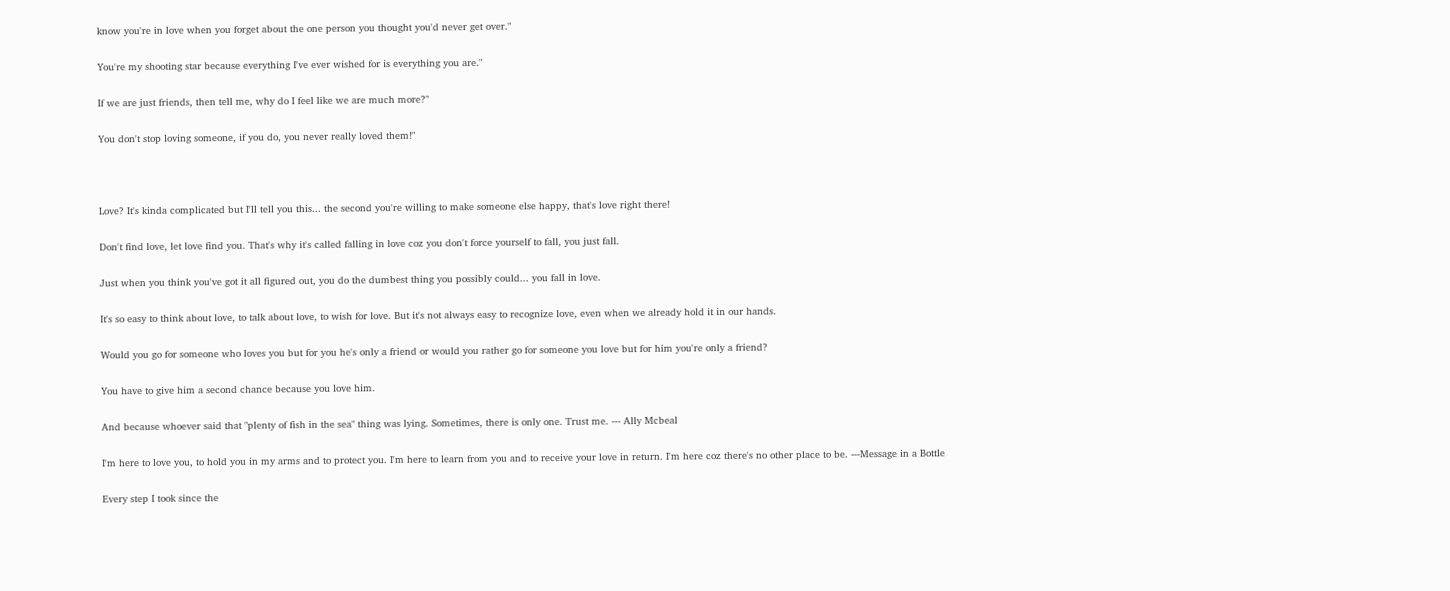know you're in love when you forget about the one person you thought you'd never get over."

You're my shooting star because everything I've ever wished for is everything you are."

If we are just friends, then tell me, why do I feel like we are much more?"

You don't stop loving someone, if you do, you never really loved them!"



Love? It's kinda complicated but I'll tell you this... the second you're willing to make someone else happy, that's love right there!

Don't find love, let love find you. That's why it's called falling in love coz you don't force yourself to fall, you just fall.

Just when you think you've got it all figured out, you do the dumbest thing you possibly could... you fall in love.

It's so easy to think about love, to talk about love, to wish for love. But it's not always easy to recognize love, even when we already hold it in our hands.

Would you go for someone who loves you but for you he's only a friend or would you rather go for someone you love but for him you're only a friend?

You have to give him a second chance because you love him.

And because whoever said that "plenty of fish in the sea" thing was lying. Sometimes, there is only one. Trust me. --- Ally Mcbeal

I'm here to love you, to hold you in my arms and to protect you. I'm here to learn from you and to receive your love in return. I'm here coz there's no other place to be. ---Message in a Bottle

Every step I took since the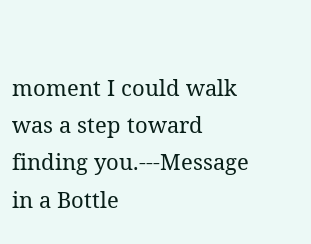moment I could walk was a step toward finding you.---Message in a Bottle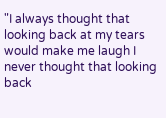"I always thought that looking back at my tears would make me laugh I never thought that looking back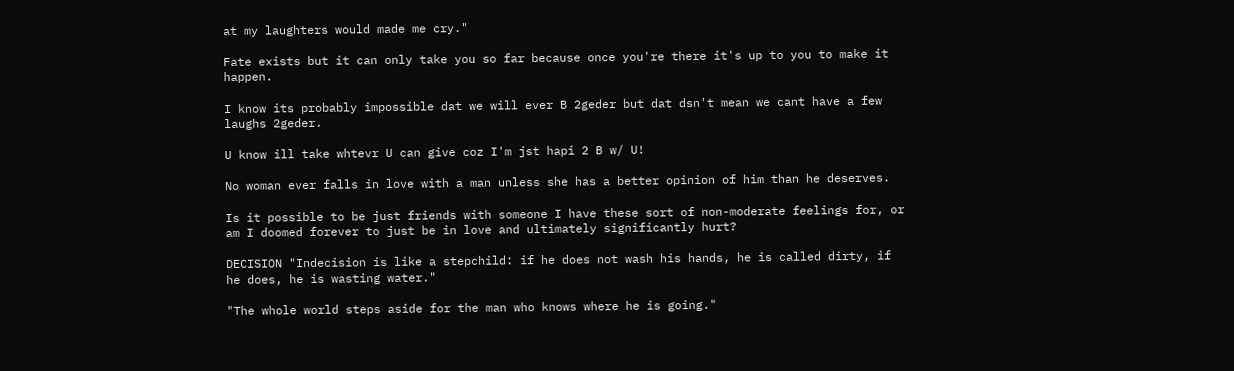at my laughters would made me cry."

Fate exists but it can only take you so far because once you're there it's up to you to make it happen.

I know its probably impossible dat we will ever B 2geder but dat dsn't mean we cant have a few laughs 2geder.

U know ill take whtevr U can give coz I'm jst hapi 2 B w/ U!

No woman ever falls in love with a man unless she has a better opinion of him than he deserves.

Is it possible to be just friends with someone I have these sort of non-moderate feelings for, or am I doomed forever to just be in love and ultimately significantly hurt?

DECISION "Indecision is like a stepchild: if he does not wash his hands, he is called dirty, if he does, he is wasting water."

"The whole world steps aside for the man who knows where he is going."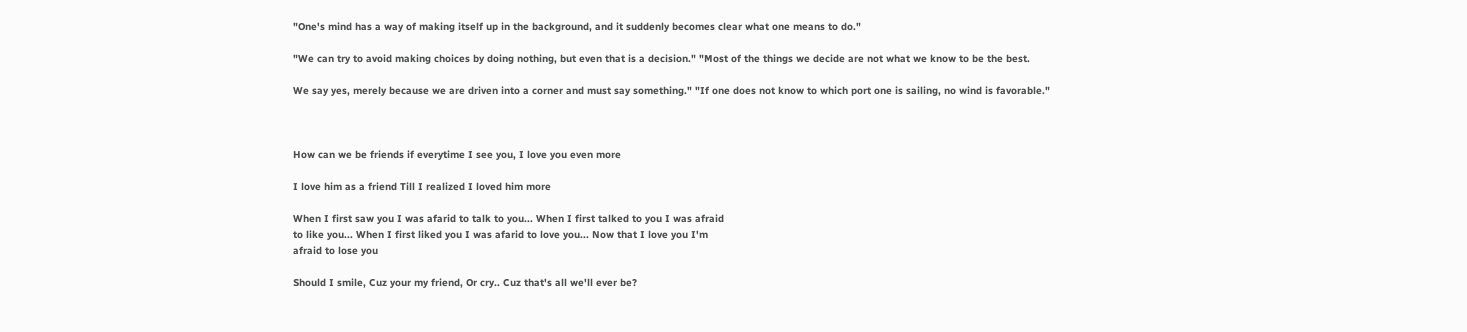"One's mind has a way of making itself up in the background, and it suddenly becomes clear what one means to do."

"We can try to avoid making choices by doing nothing, but even that is a decision." "Most of the things we decide are not what we know to be the best.

We say yes, merely because we are driven into a corner and must say something." "If one does not know to which port one is sailing, no wind is favorable."



How can we be friends if everytime I see you, I love you even more

I love him as a friend Till I realized I loved him more

When I first saw you I was afarid to talk to you... When I first talked to you I was afraid
to like you... When I first liked you I was afarid to love you... Now that I love you I'm
afraid to lose you

Should I smile, Cuz your my friend, Or cry.. Cuz that's all we'll ever be?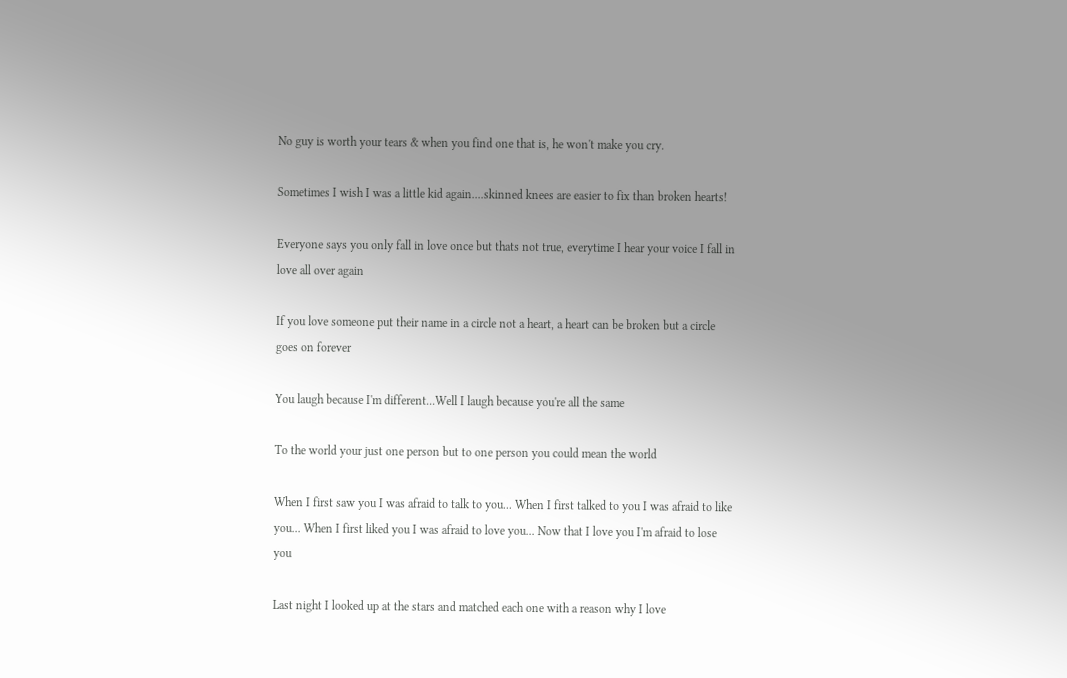No guy is worth your tears & when you find one that is, he won't make you cry.

Sometimes I wish I was a little kid again....skinned knees are easier to fix than broken hearts!

Everyone says you only fall in love once but thats not true, everytime I hear your voice I fall in love all over again

If you love someone put their name in a circle not a heart, a heart can be broken but a circle goes on forever

You laugh because I'm different...Well I laugh because you're all the same

To the world your just one person but to one person you could mean the world

When I first saw you I was afraid to talk to you... When I first talked to you I was afraid to like you... When I first liked you I was afraid to love you... Now that I love you I'm afraid to lose you

Last night I looked up at the stars and matched each one with a reason why I love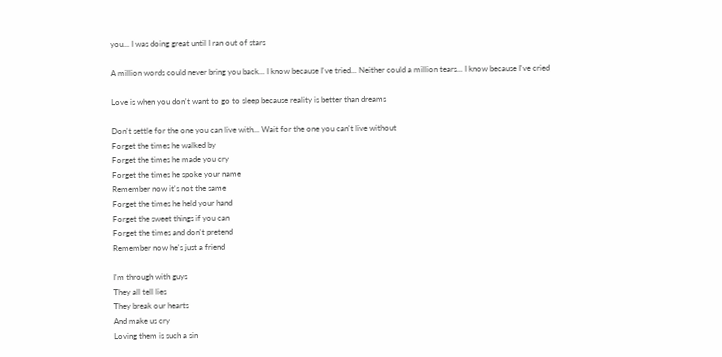you... I was doing great until I ran out of stars

A million words could never bring you back... I know because I've tried... Neither could a million tears... I know because I've cried

Love is when you don't want to go to sleep because reality is better than dreams

Don't settle for the one you can live with... Wait for the one you can't live without
Forget the times he walked by
Forget the times he made you cry
Forget the times he spoke your name
Remember now it's not the same
Forget the times he held your hand
Forget the sweet things if you can
Forget the times and don't pretend
Remember now he's just a friend

I'm through with guys
They all tell lies
They break our hearts
And make us cry
Loving them is such a sin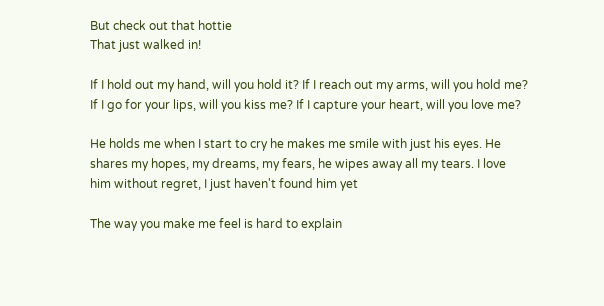But check out that hottie
That just walked in!

If I hold out my hand, will you hold it? If I reach out my arms, will you hold me? If I go for your lips, will you kiss me? If I capture your heart, will you love me?

He holds me when I start to cry he makes me smile with just his eyes. He shares my hopes, my dreams, my fears, he wipes away all my tears. I love him without regret, I just haven't found him yet

The way you make me feel is hard to explain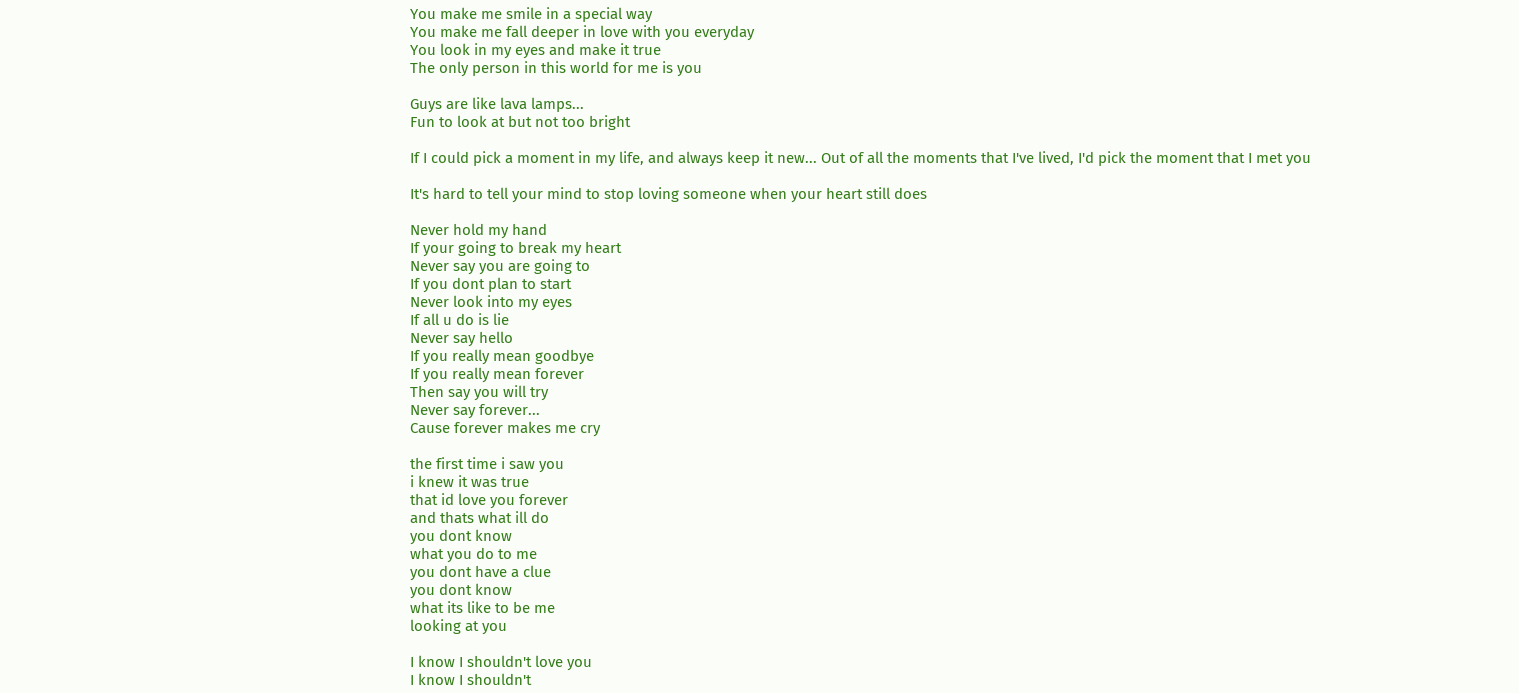You make me smile in a special way
You make me fall deeper in love with you everyday
You look in my eyes and make it true
The only person in this world for me is you

Guys are like lava lamps...
Fun to look at but not too bright

If I could pick a moment in my life, and always keep it new... Out of all the moments that I've lived, I'd pick the moment that I met you

It's hard to tell your mind to stop loving someone when your heart still does

Never hold my hand
If your going to break my heart
Never say you are going to
If you dont plan to start
Never look into my eyes
If all u do is lie
Never say hello
If you really mean goodbye
If you really mean forever
Then say you will try
Never say forever...
Cause forever makes me cry

the first time i saw you
i knew it was true
that id love you forever
and thats what ill do
you dont know
what you do to me
you dont have a clue
you dont know
what its like to be me
looking at you

I know I shouldn't love you
I know I shouldn't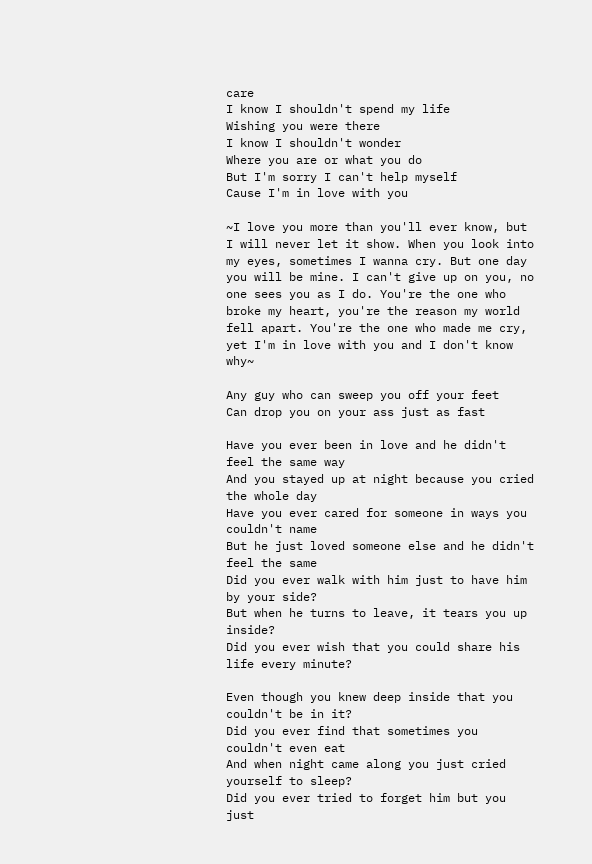care
I know I shouldn't spend my life
Wishing you were there
I know I shouldn't wonder
Where you are or what you do
But I'm sorry I can't help myself
Cause I'm in love with you

~I love you more than you'll ever know, but I will never let it show. When you look into my eyes, sometimes I wanna cry. But one day you will be mine. I can't give up on you, no one sees you as I do. You're the one who broke my heart, you're the reason my world fell apart. You're the one who made me cry, yet I'm in love with you and I don't know why~

Any guy who can sweep you off your feet
Can drop you on your ass just as fast

Have you ever been in love and he didn't feel the same way
And you stayed up at night because you cried the whole day
Have you ever cared for someone in ways you couldn't name
But he just loved someone else and he didn't feel the same
Did you ever walk with him just to have him by your side?
But when he turns to leave, it tears you up inside?
Did you ever wish that you could share his life every minute?

Even though you knew deep inside that you couldn't be in it?
Did you ever find that sometimes you couldn't even eat
And when night came along you just cried yourself to sleep?
Did you ever tried to forget him but you just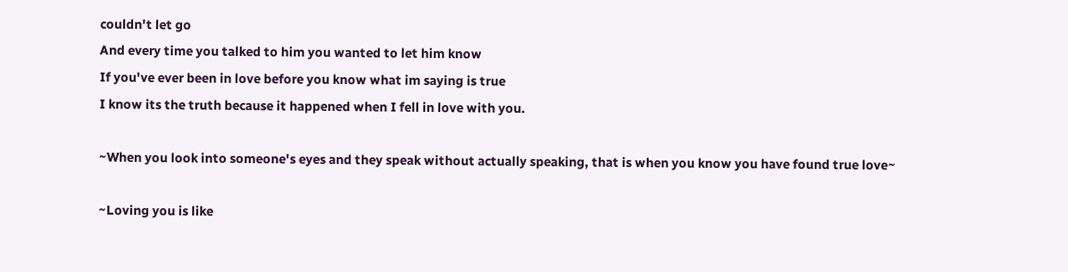couldn't let go
And every time you talked to him you wanted to let him know
If you've ever been in love before you know what im saying is true
I know its the truth because it happened when I fell in love with you.

~When you look into someone's eyes and they speak without actually speaking, that is when you know you have found true love~

~Loving you is like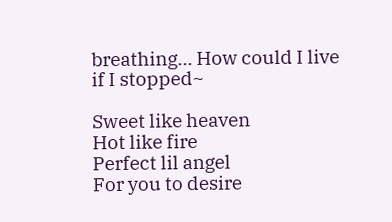breathing... How could I live if I stopped~

Sweet like heaven
Hot like fire
Perfect lil angel
For you to desire